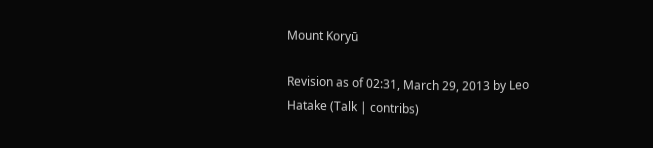Mount Koryū

Revision as of 02:31, March 29, 2013 by Leo Hatake (Talk | contribs)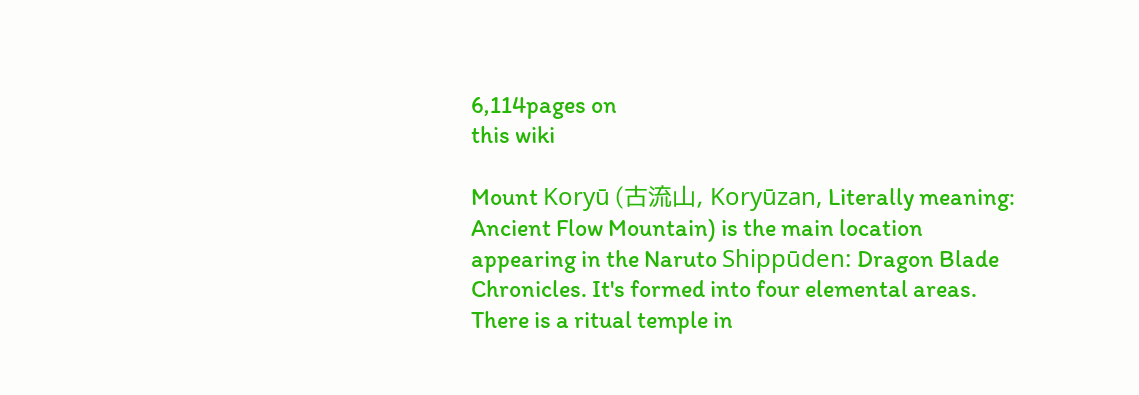6,114pages on
this wiki

Mount Koryū (古流山, Koryūzan, Literally meaning: Ancient Flow Mountain) is the main location appearing in the Naruto Shippūden: Dragon Blade Chronicles. It's formed into four elemental areas. There is a ritual temple in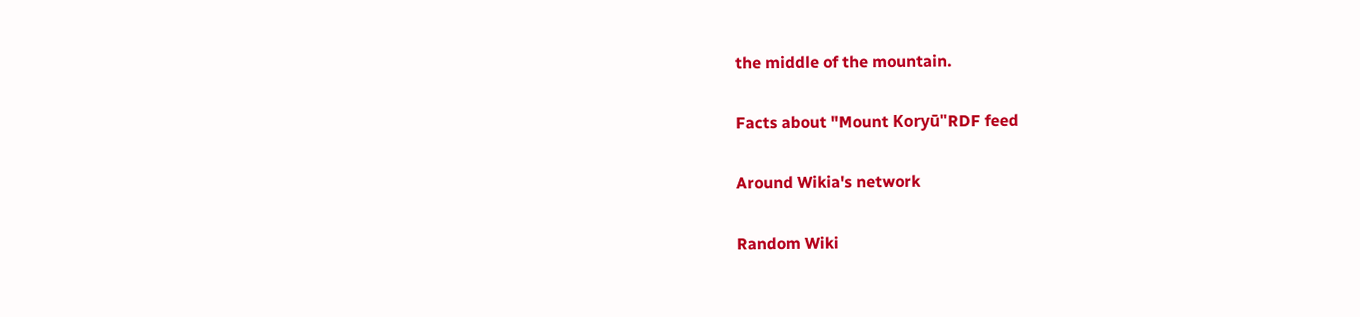the middle of the mountain.

Facts about "Mount Koryū"RDF feed

Around Wikia's network

Random Wiki